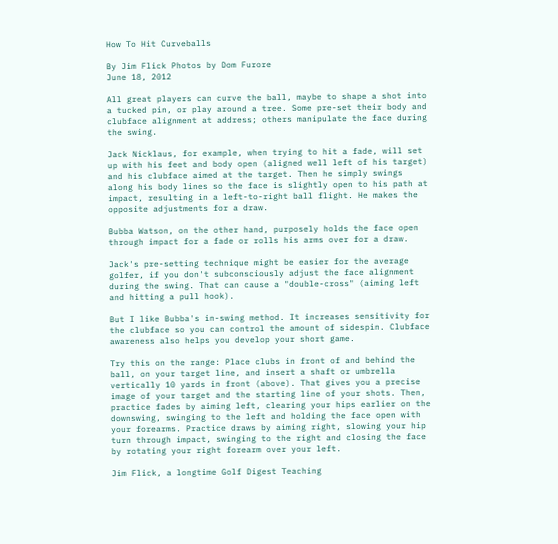How To Hit Curveballs

By Jim Flick Photos by Dom Furore
June 18, 2012

All great players can curve the ball, maybe to shape a shot into a tucked pin, or play around a tree. Some pre-set their body and clubface alignment at address; others manipulate the face during the swing.

Jack Nicklaus, for example, when trying to hit a fade, will set up with his feet and body open (aligned well left of his target) and his clubface aimed at the target. Then he simply swings along his body lines so the face is slightly open to his path at impact, resulting in a left-to-right ball flight. He makes the opposite adjustments for a draw.

Bubba Watson, on the other hand, purposely holds the face open through impact for a fade or rolls his arms over for a draw.

Jack's pre-setting technique might be easier for the average golfer, if you don't subconsciously adjust the face alignment during the swing. That can cause a "double-cross" (aiming left and hitting a pull hook).

But I like Bubba's in-swing method. It increases sensitivity for the clubface so you can control the amount of sidespin. Clubface awareness also helps you develop your short game.

Try this on the range: Place clubs in front of and behind the ball, on your target line, and insert a shaft or umbrella vertically 10 yards in front (above). That gives you a precise image of your target and the starting line of your shots. Then, practice fades by aiming left, clearing your hips earlier on the downswing, swinging to the left and holding the face open with your forearms. Practice draws by aiming right, slowing your hip turn through impact, swinging to the right and closing the face by rotating your right forearm over your left.

Jim Flick, a longtime Golf Digest Teaching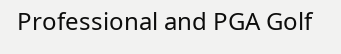Professional and PGA Golf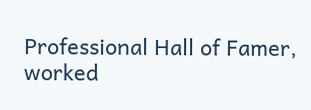Professional Hall of Famer, worked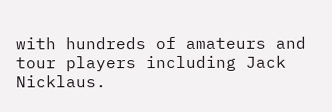with hundreds of amateurs and tour players including Jack Nicklaus.